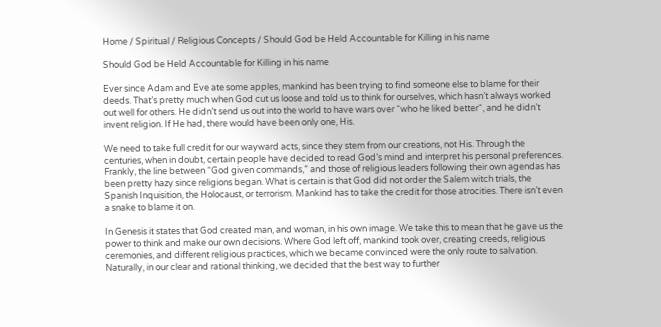Home / Spiritual / Religious Concepts / Should God be Held Accountable for Killing in his name

Should God be Held Accountable for Killing in his name

Ever since Adam and Eve ate some apples, mankind has been trying to find someone else to blame for their deeds. That’s pretty much when God cut us loose and told us to think for ourselves, which hasn’t always worked out well for others. He didn’t send us out into the world to have wars over “who he liked better“, and he didn’t invent religion. If He had, there would have been only one, His.

We need to take full credit for our wayward acts, since they stem from our creations, not His. Through the centuries, when in doubt, certain people have decided to read God’s mind and interpret his personal preferences. Frankly, the line between “God given commands,” and those of religious leaders following their own agendas has been pretty hazy since religions began. What is certain is that God did not order the Salem witch trials, the Spanish Inquisition, the Holocaust, or terrorism. Mankind has to take the credit for those atrocities. There isn’t even a snake to blame it on.

In Genesis it states that God created man, and woman, in his own image. We take this to mean that he gave us the power to think and make our own decisions. Where God left off, mankind took over, creating creeds, religious ceremonies, and different religious practices, which we became convinced were the only route to salvation. Naturally, in our clear and rational thinking, we decided that the best way to further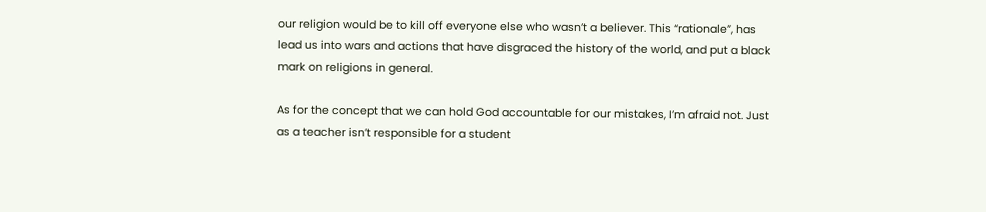our religion would be to kill off everyone else who wasn’t a believer. This “rationale”, has lead us into wars and actions that have disgraced the history of the world, and put a black mark on religions in general.

As for the concept that we can hold God accountable for our mistakes, I’m afraid not. Just as a teacher isn’t responsible for a student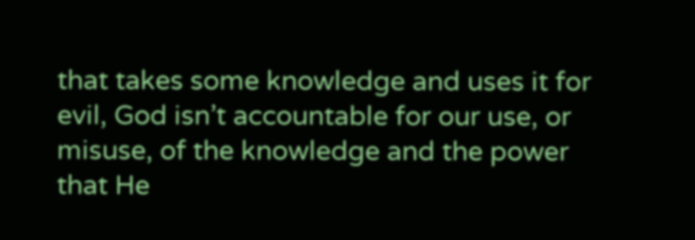that takes some knowledge and uses it for evil, God isn’t accountable for our use, or misuse, of the knowledge and the power that He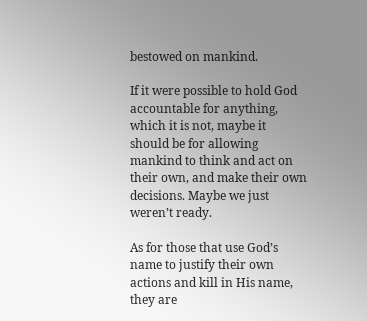bestowed on mankind.

If it were possible to hold God accountable for anything, which it is not, maybe it should be for allowing mankind to think and act on their own, and make their own decisions. Maybe we just weren’t ready.

As for those that use God’s name to justify their own actions and kill in His name, they are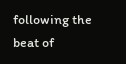following the beat of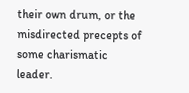their own drum, or the misdirected precepts of some charismatic leader.